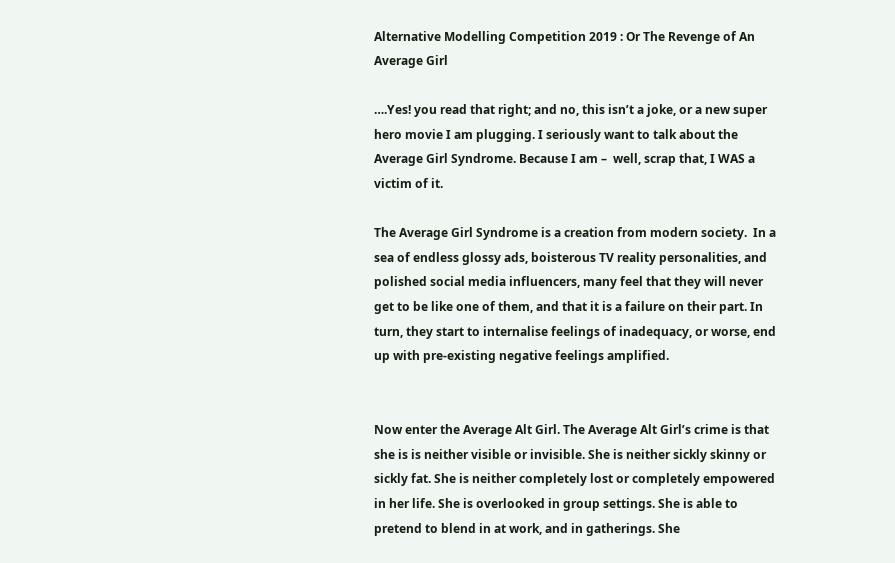Alternative Modelling Competition 2019 : Or The Revenge of An Average Girl

….Yes! you read that right; and no, this isn’t a joke, or a new super hero movie I am plugging. I seriously want to talk about the Average Girl Syndrome. Because I am –  well, scrap that, I WAS a victim of it.

The Average Girl Syndrome is a creation from modern society.  In a sea of endless glossy ads, boisterous TV reality personalities, and polished social media influencers, many feel that they will never get to be like one of them, and that it is a failure on their part. In turn, they start to internalise feelings of inadequacy, or worse, end up with pre-existing negative feelings amplified.


Now enter the Average Alt Girl. The Average Alt Girl’s crime is that she is is neither visible or invisible. She is neither sickly skinny or sickly fat. She is neither completely lost or completely empowered in her life. She is overlooked in group settings. She is able to pretend to blend in at work, and in gatherings. She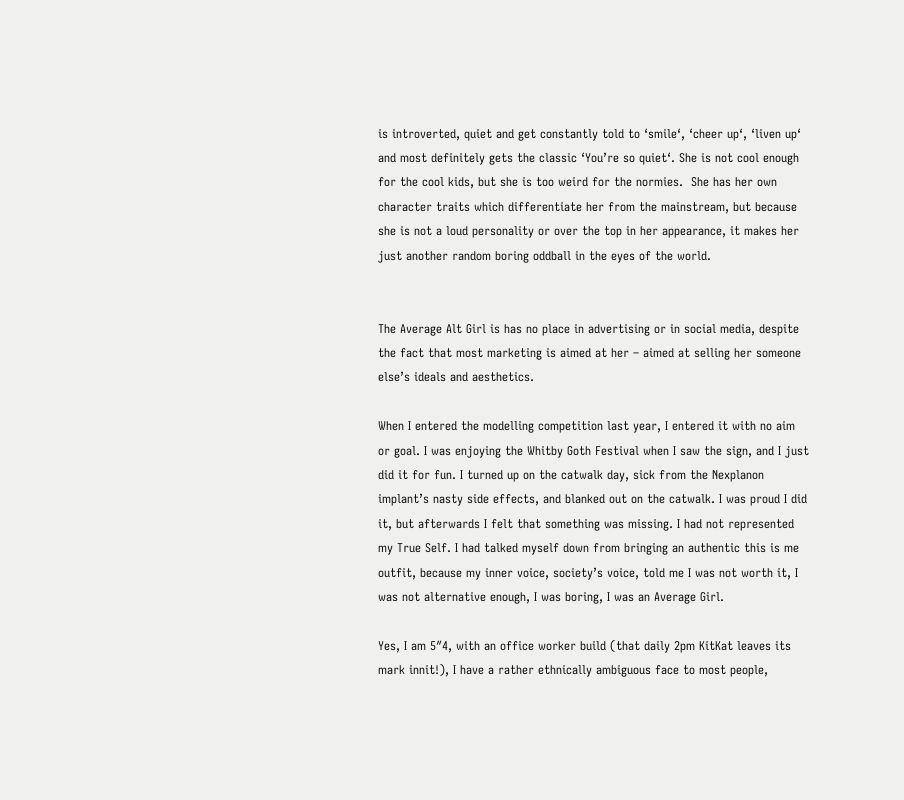is introverted, quiet and get constantly told to ‘smile‘, ‘cheer up‘, ‘liven up‘ and most definitely gets the classic ‘You’re so quiet‘. She is not cool enough for the cool kids, but she is too weird for the normies.  She has her own character traits which differentiate her from the mainstream, but because she is not a loud personality or over the top in her appearance, it makes her just another random boring oddball in the eyes of the world.


The Average Alt Girl is has no place in advertising or in social media, despite the fact that most marketing is aimed at her – aimed at selling her someone else’s ideals and aesthetics.

When I entered the modelling competition last year, I entered it with no aim or goal. I was enjoying the Whitby Goth Festival when I saw the sign, and I just did it for fun. I turned up on the catwalk day, sick from the Nexplanon implant’s nasty side effects, and blanked out on the catwalk. I was proud I did it, but afterwards I felt that something was missing. I had not represented my True Self. I had talked myself down from bringing an authentic this is me outfit, because my inner voice, society’s voice, told me I was not worth it, I was not alternative enough, I was boring, I was an Average Girl.

Yes, I am 5″4, with an office worker build (that daily 2pm KitKat leaves its mark innit!), I have a rather ethnically ambiguous face to most people,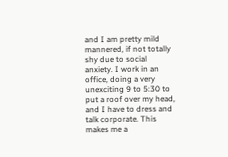and I am pretty mild mannered, if not totally shy due to social anxiety. I work in an office, doing a very unexciting 9 to 5:30 to put a roof over my head, and I have to dress and talk corporate. This makes me a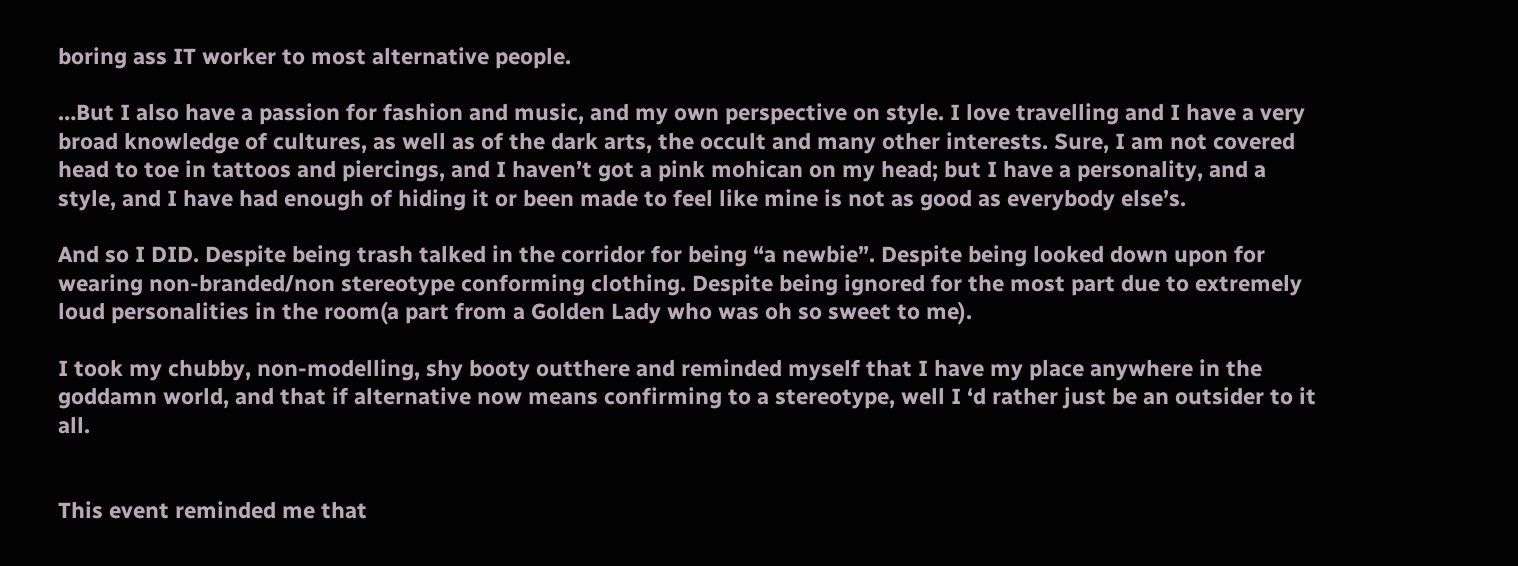boring ass IT worker to most alternative people.

…But I also have a passion for fashion and music, and my own perspective on style. I love travelling and I have a very broad knowledge of cultures, as well as of the dark arts, the occult and many other interests. Sure, I am not covered head to toe in tattoos and piercings, and I haven’t got a pink mohican on my head; but I have a personality, and a style, and I have had enough of hiding it or been made to feel like mine is not as good as everybody else’s.

And so I DID. Despite being trash talked in the corridor for being “a newbie”. Despite being looked down upon for wearing non-branded/non stereotype conforming clothing. Despite being ignored for the most part due to extremely loud personalities in the room(a part from a Golden Lady who was oh so sweet to me).

I took my chubby, non-modelling, shy booty outthere and reminded myself that I have my place anywhere in the goddamn world, and that if alternative now means confirming to a stereotype, well I ‘d rather just be an outsider to it all.


This event reminded me that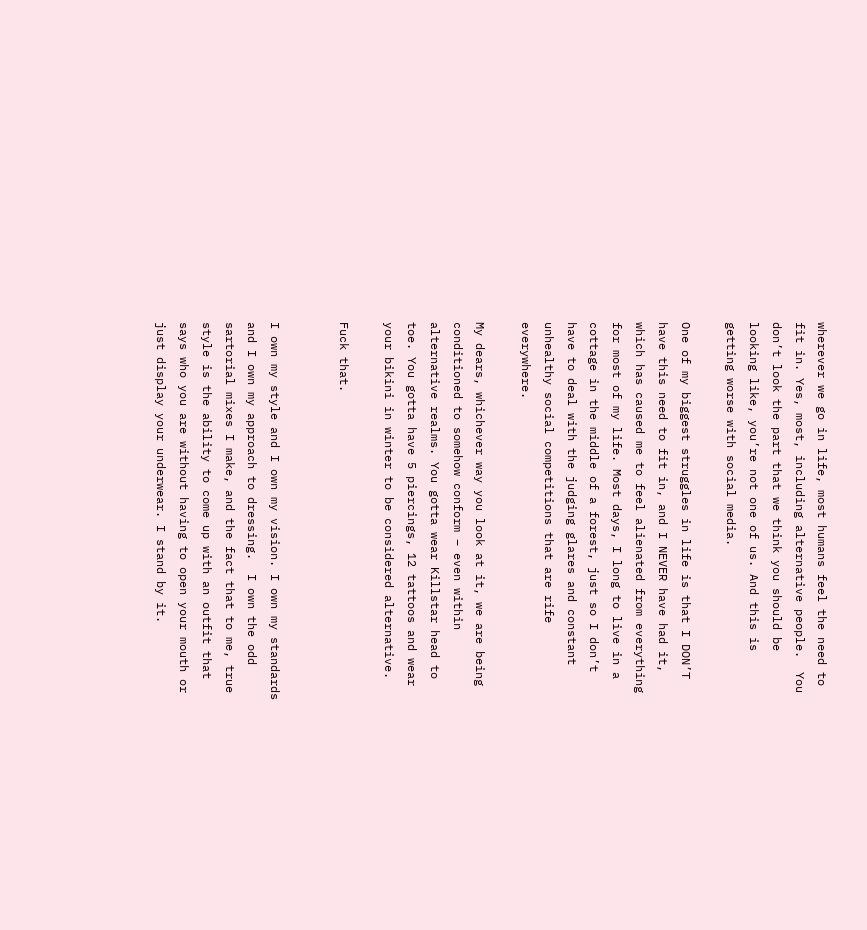wherever we go in life, most humans feel the need to fit in. Yes, most, including alternative people.  You don’t look the part that we think you should be looking like, you’re not one of us. And this is getting worse with social media.

One of my biggest struggles in life is that I DON’T have this need to fit in, and I NEVER have had it,  which has caused me to feel alienated from everything for most of my life. Most days, I long to live in a cottage in the middle of a forest, just so I don’t have to deal with the judging glares and constant unhealthy social competitions that are rife everywhere.

My dears, whichever way you look at it, we are being conditioned to somehow conform – even within alternative realms. You gotta wear Killstar head to toe. You gotta have 5 piercings, 12 tattoos and wear your bikini in winter to be considered alternative.

Fuck that.


I own my style and I own my vision. I own my standards and I own my approach to dressing.  I own the odd sartorial mixes I make, and the fact that to me, true style is the ability to come up with an outfit that says who you are without having to open your mouth or just display your underwear. I stand by it.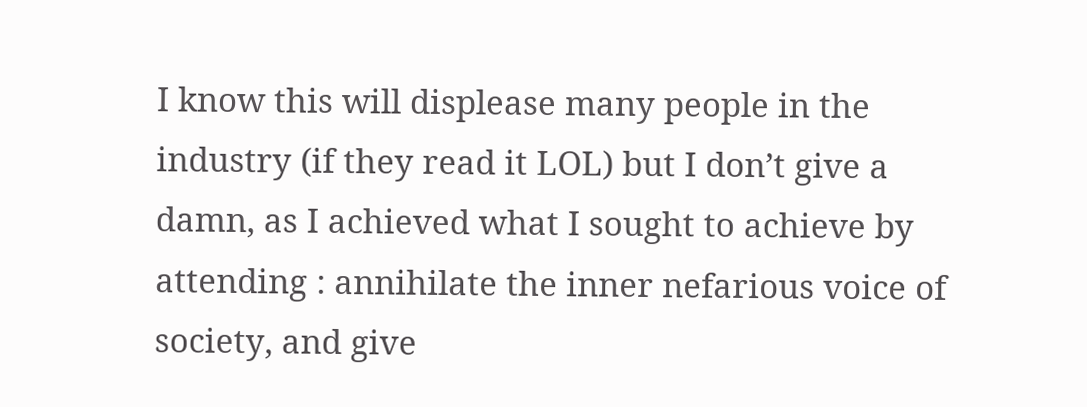I know this will displease many people in the industry (if they read it LOL) but I don’t give a damn, as I achieved what I sought to achieve by attending : annihilate the inner nefarious voice of society, and give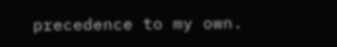precedence to my own.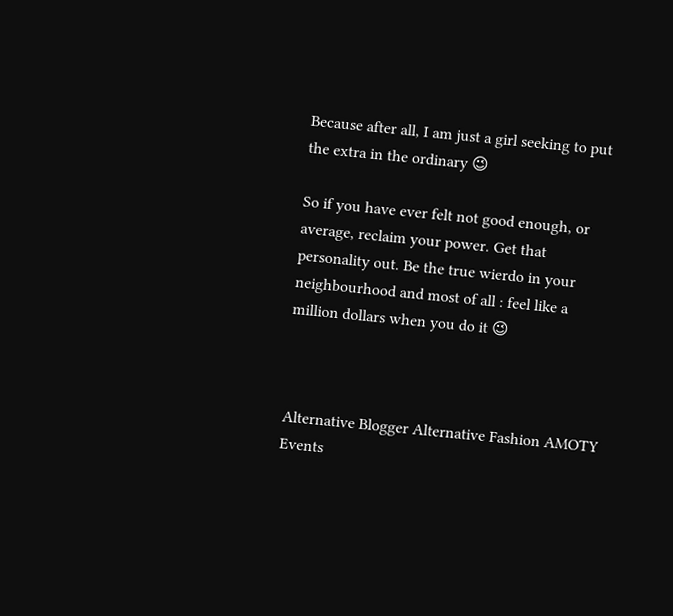Because after all, I am just a girl seeking to put the extra in the ordinary 😉

So if you have ever felt not good enough, or average, reclaim your power. Get that personality out. Be the true wierdo in your neighbourhood and most of all : feel like a million dollars when you do it 😉



Alternative Blogger Alternative Fashion AMOTY Events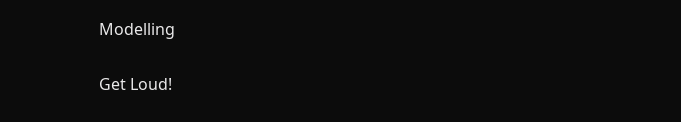Modelling

Get Loud!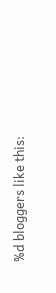%d bloggers like this: